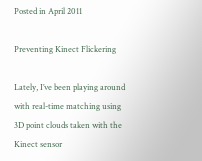Posted in April 2011

Preventing Kinect Flickering

Lately, I’ve been playing around with real-time matching using 3D point clouds taken with the Kinect sensor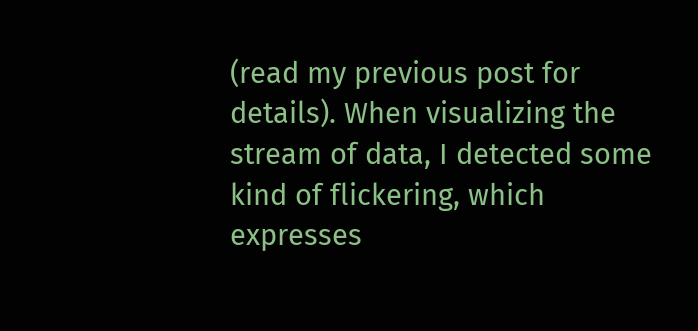(read my previous post for details). When visualizing the stream of data, I detected some kind of flickering, which expresses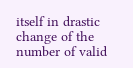itself in drastic change of the number of valid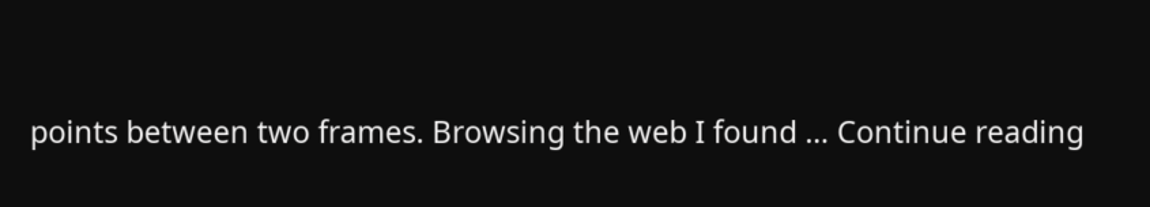points between two frames. Browsing the web I found … Continue reading